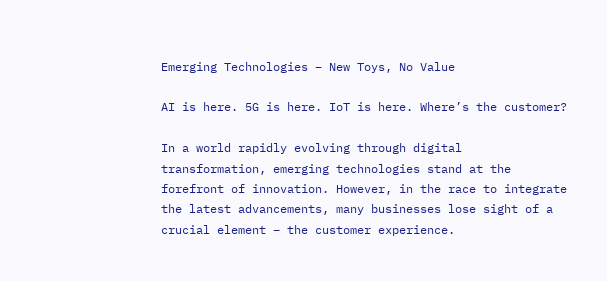Emerging Technologies – New Toys, No Value

AI is here. 5G is here. IoT is here. Where’s the customer?

In a world rapidly evolving through digital transformation, emerging technologies stand at the forefront of innovation. However, in the race to integrate the latest advancements, many businesses lose sight of a crucial element – the customer experience.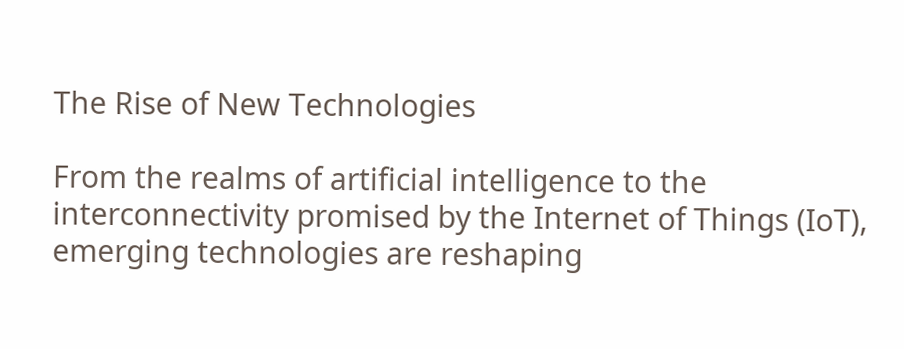The Rise of New Technologies

From the realms of artificial intelligence to the interconnectivity promised by the Internet of Things (IoT), emerging technologies are reshaping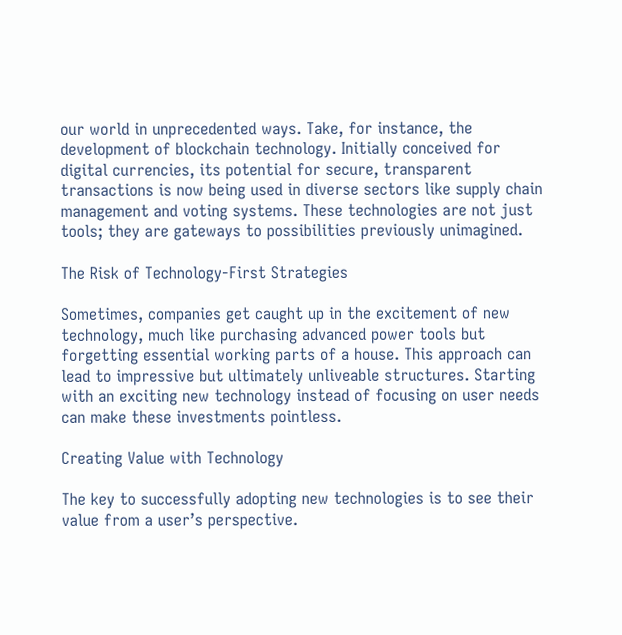our world in unprecedented ways. Take, for instance, the development of blockchain technology. Initially conceived for digital currencies, its potential for secure, transparent transactions is now being used in diverse sectors like supply chain management and voting systems. These technologies are not just tools; they are gateways to possibilities previously unimagined.

The Risk of Technology-First Strategies

Sometimes, companies get caught up in the excitement of new technology, much like purchasing advanced power tools but forgetting essential working parts of a house. This approach can lead to impressive but ultimately unliveable structures. Starting with an exciting new technology instead of focusing on user needs can make these investments pointless.

Creating Value with Technology

The key to successfully adopting new technologies is to see their value from a user’s perspective.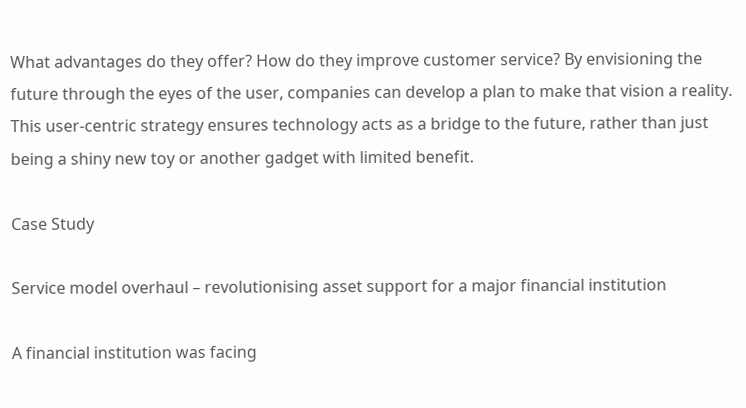What advantages do they offer? How do they improve customer service? By envisioning the future through the eyes of the user, companies can develop a plan to make that vision a reality. This user-centric strategy ensures technology acts as a bridge to the future, rather than just being a shiny new toy or another gadget with limited benefit.

Case Study

Service model overhaul – revolutionising asset support for a major financial institution

A financial institution was facing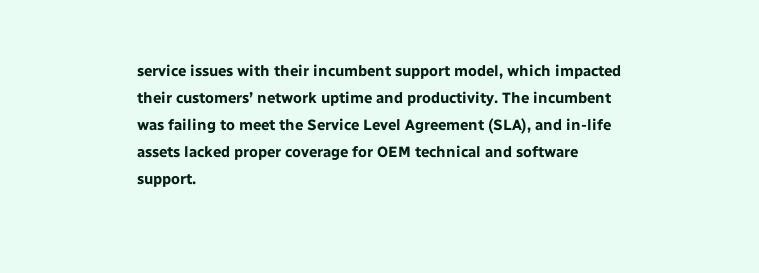service issues with their incumbent support model, which impacted their customers’ network uptime and productivity. The incumbent was failing to meet the Service Level Agreement (SLA), and in-life assets lacked proper coverage for OEM technical and software support.